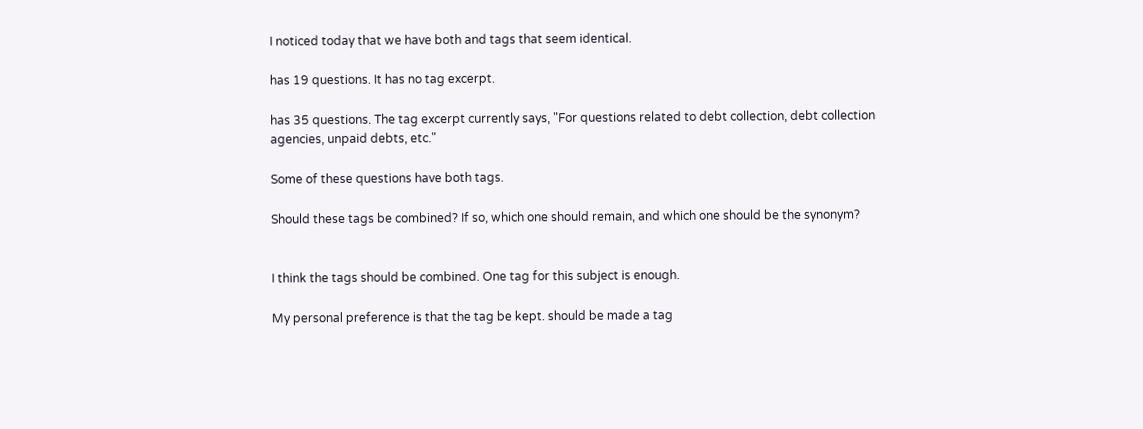I noticed today that we have both and tags that seem identical.

has 19 questions. It has no tag excerpt.

has 35 questions. The tag excerpt currently says, "For questions related to debt collection, debt collection agencies, unpaid debts, etc."

Some of these questions have both tags.

Should these tags be combined? If so, which one should remain, and which one should be the synonym?


I think the tags should be combined. One tag for this subject is enough.

My personal preference is that the tag be kept. should be made a tag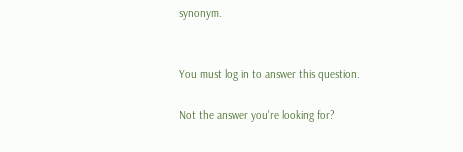synonym.


You must log in to answer this question.

Not the answer you're looking for?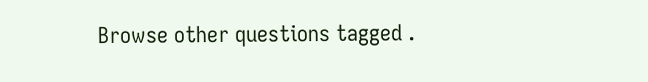Browse other questions tagged .